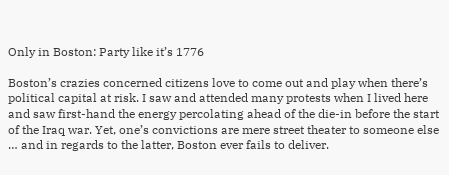Only in Boston: Party like it’s 1776

Boston’s crazies concerned citizens love to come out and play when there’s political capital at risk. I saw and attended many protests when I lived here and saw first-hand the energy percolating ahead of the die-in before the start of the Iraq war. Yet, one’s convictions are mere street theater to someone else … and in regards to the latter, Boston ever fails to deliver.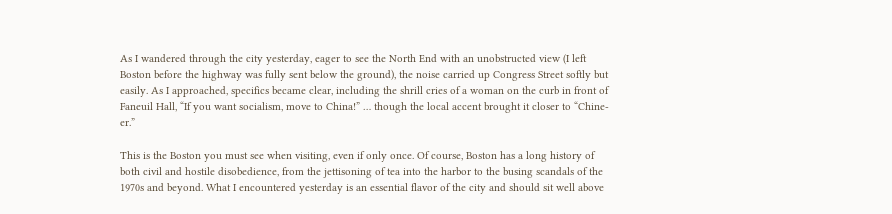As I wandered through the city yesterday, eager to see the North End with an unobstructed view (I left Boston before the highway was fully sent below the ground), the noise carried up Congress Street softly but easily. As I approached, specifics became clear, including the shrill cries of a woman on the curb in front of Faneuil Hall, “If you want socialism, move to China!” … though the local accent brought it closer to “Chine-er.”

This is the Boston you must see when visiting, even if only once. Of course, Boston has a long history of both civil and hostile disobedience, from the jettisoning of tea into the harbor to the busing scandals of the 1970s and beyond. What I encountered yesterday is an essential flavor of the city and should sit well above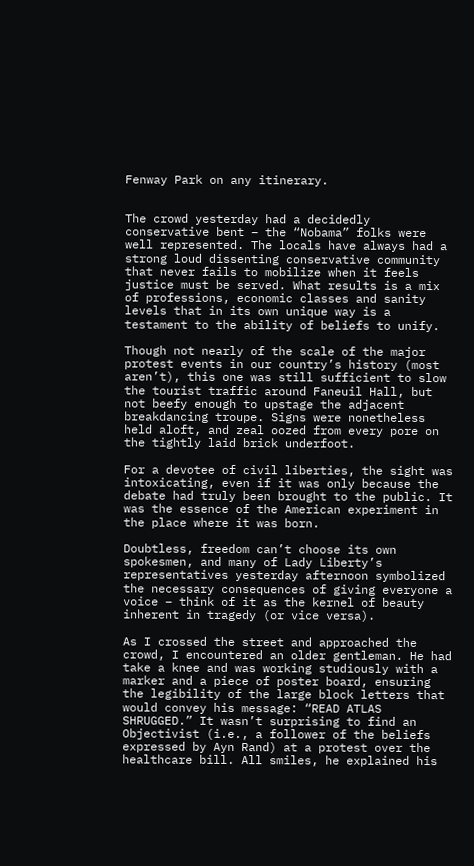Fenway Park on any itinerary.


The crowd yesterday had a decidedly conservative bent – the “Nobama” folks were well represented. The locals have always had a strong loud dissenting conservative community that never fails to mobilize when it feels justice must be served. What results is a mix of professions, economic classes and sanity levels that in its own unique way is a testament to the ability of beliefs to unify.

Though not nearly of the scale of the major protest events in our country’s history (most aren’t), this one was still sufficient to slow the tourist traffic around Faneuil Hall, but not beefy enough to upstage the adjacent breakdancing troupe. Signs were nonetheless held aloft, and zeal oozed from every pore on the tightly laid brick underfoot.

For a devotee of civil liberties, the sight was intoxicating, even if it was only because the debate had truly been brought to the public. It was the essence of the American experiment in the place where it was born.

Doubtless, freedom can’t choose its own spokesmen, and many of Lady Liberty’s representatives yesterday afternoon symbolized the necessary consequences of giving everyone a voice – think of it as the kernel of beauty inherent in tragedy (or vice versa).

As I crossed the street and approached the crowd, I encountered an older gentleman. He had take a knee and was working studiously with a marker and a piece of poster board, ensuring the legibility of the large block letters that would convey his message: “READ ATLAS SHRUGGED.” It wasn’t surprising to find an Objectivist (i.e., a follower of the beliefs expressed by Ayn Rand) at a protest over the healthcare bill. All smiles, he explained his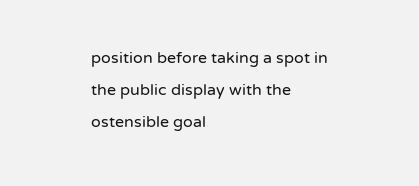position before taking a spot in the public display with the ostensible goal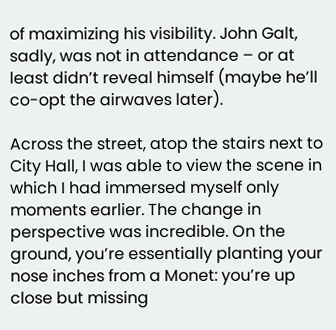of maximizing his visibility. John Galt, sadly, was not in attendance – or at least didn’t reveal himself (maybe he’ll co-opt the airwaves later).

Across the street, atop the stairs next to City Hall, I was able to view the scene in which I had immersed myself only moments earlier. The change in perspective was incredible. On the ground, you’re essentially planting your nose inches from a Monet: you’re up close but missing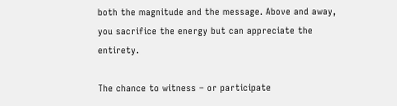both the magnitude and the message. Above and away, you sacrifice the energy but can appreciate the entirety.

The chance to witness – or participate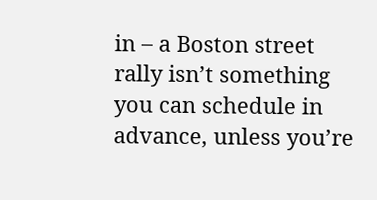in – a Boston street rally isn’t something you can schedule in advance, unless you’re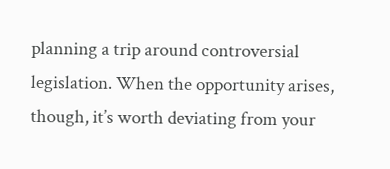planning a trip around controversial legislation. When the opportunity arises, though, it’s worth deviating from your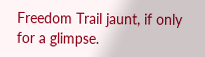Freedom Trail jaunt, if only for a glimpse.